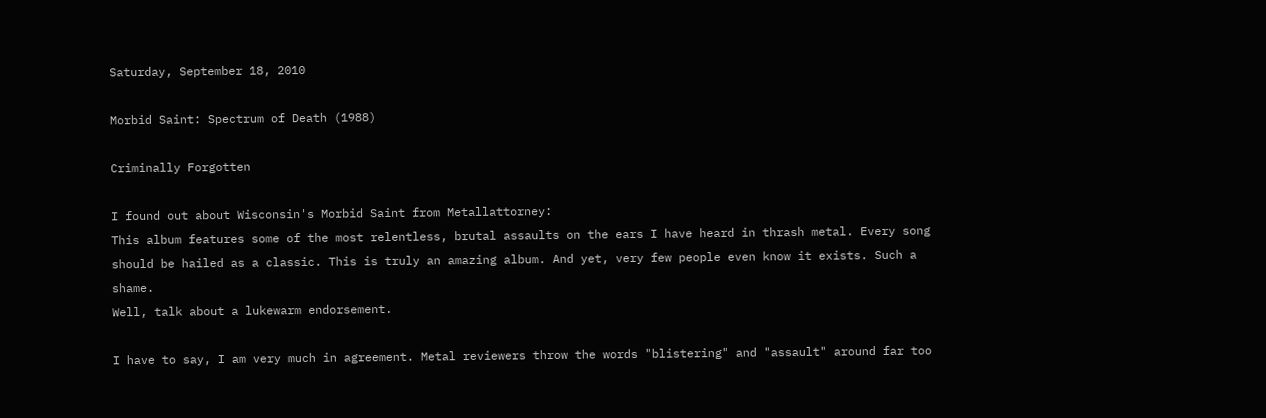Saturday, September 18, 2010

Morbid Saint: Spectrum of Death (1988)

Criminally Forgotten

I found out about Wisconsin's Morbid Saint from Metallattorney:
This album features some of the most relentless, brutal assaults on the ears I have heard in thrash metal. Every song should be hailed as a classic. This is truly an amazing album. And yet, very few people even know it exists. Such a shame.
Well, talk about a lukewarm endorsement.

I have to say, I am very much in agreement. Metal reviewers throw the words "blistering" and "assault" around far too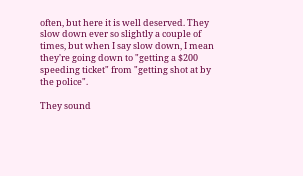often, but here it is well deserved. They slow down ever so slightly a couple of times, but when I say slow down, I mean they're going down to "getting a $200 speeding ticket" from "getting shot at by the police".

They sound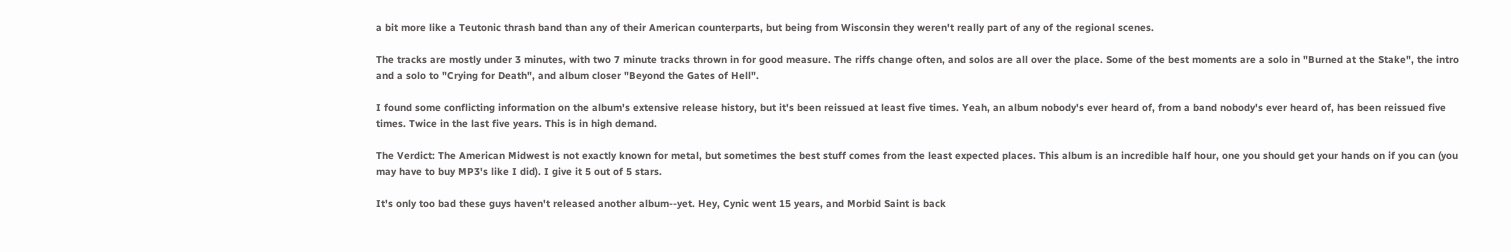a bit more like a Teutonic thrash band than any of their American counterparts, but being from Wisconsin they weren't really part of any of the regional scenes.

The tracks are mostly under 3 minutes, with two 7 minute tracks thrown in for good measure. The riffs change often, and solos are all over the place. Some of the best moments are a solo in "Burned at the Stake", the intro and a solo to "Crying for Death", and album closer "Beyond the Gates of Hell".

I found some conflicting information on the album's extensive release history, but it's been reissued at least five times. Yeah, an album nobody's ever heard of, from a band nobody's ever heard of, has been reissued five times. Twice in the last five years. This is in high demand.

The Verdict: The American Midwest is not exactly known for metal, but sometimes the best stuff comes from the least expected places. This album is an incredible half hour, one you should get your hands on if you can (you may have to buy MP3's like I did). I give it 5 out of 5 stars.

It's only too bad these guys haven't released another album--yet. Hey, Cynic went 15 years, and Morbid Saint is back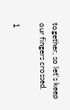together, so let's keep our fingers crossed.

1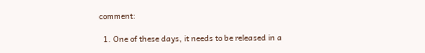comment:

  1. One of these days, it needs to be released in a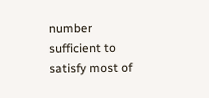number sufficient to satisfy most of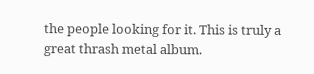the people looking for it. This is truly a great thrash metal album.